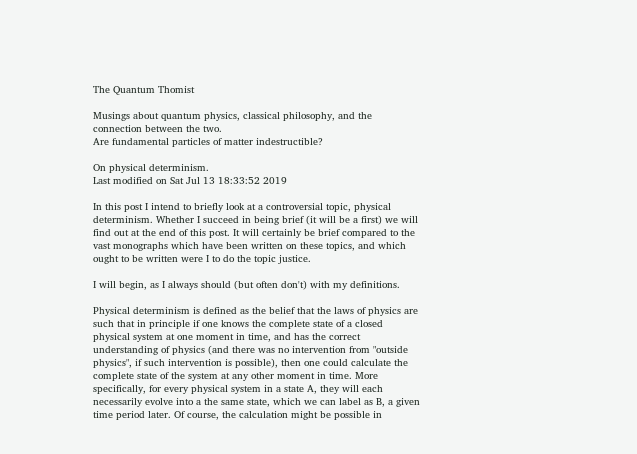The Quantum Thomist

Musings about quantum physics, classical philosophy, and the connection between the two.
Are fundamental particles of matter indestructible?

On physical determinism.
Last modified on Sat Jul 13 18:33:52 2019

In this post I intend to briefly look at a controversial topic, physical determinism. Whether I succeed in being brief (it will be a first) we will find out at the end of this post. It will certainly be brief compared to the vast monographs which have been written on these topics, and which ought to be written were I to do the topic justice.

I will begin, as I always should (but often don't) with my definitions.

Physical determinism is defined as the belief that the laws of physics are such that in principle if one knows the complete state of a closed physical system at one moment in time, and has the correct understanding of physics (and there was no intervention from "outside physics", if such intervention is possible), then one could calculate the complete state of the system at any other moment in time. More specifically, for every physical system in a state A, they will each necessarily evolve into a the same state, which we can label as B, a given time period later. Of course, the calculation might be possible in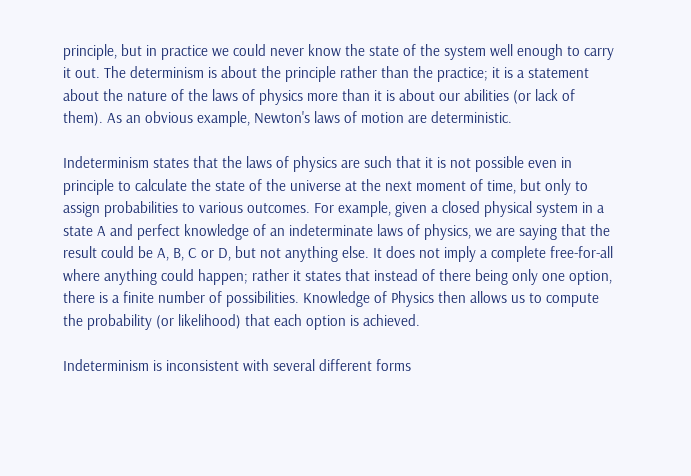principle, but in practice we could never know the state of the system well enough to carry it out. The determinism is about the principle rather than the practice; it is a statement about the nature of the laws of physics more than it is about our abilities (or lack of them). As an obvious example, Newton's laws of motion are deterministic.

Indeterminism states that the laws of physics are such that it is not possible even in principle to calculate the state of the universe at the next moment of time, but only to assign probabilities to various outcomes. For example, given a closed physical system in a state A and perfect knowledge of an indeterminate laws of physics, we are saying that the result could be A, B, C or D, but not anything else. It does not imply a complete free-for-all where anything could happen; rather it states that instead of there being only one option, there is a finite number of possibilities. Knowledge of Physics then allows us to compute the probability (or likelihood) that each option is achieved.

Indeterminism is inconsistent with several different forms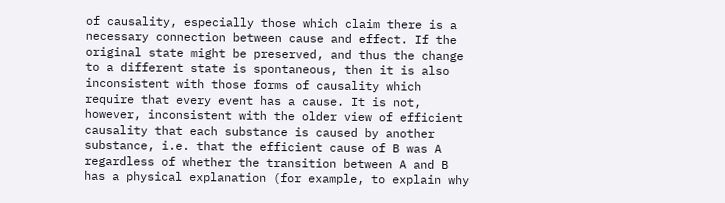of causality, especially those which claim there is a necessary connection between cause and effect. If the original state might be preserved, and thus the change to a different state is spontaneous, then it is also inconsistent with those forms of causality which require that every event has a cause. It is not, however, inconsistent with the older view of efficient causality that each substance is caused by another substance, i.e. that the efficient cause of B was A regardless of whether the transition between A and B has a physical explanation (for example, to explain why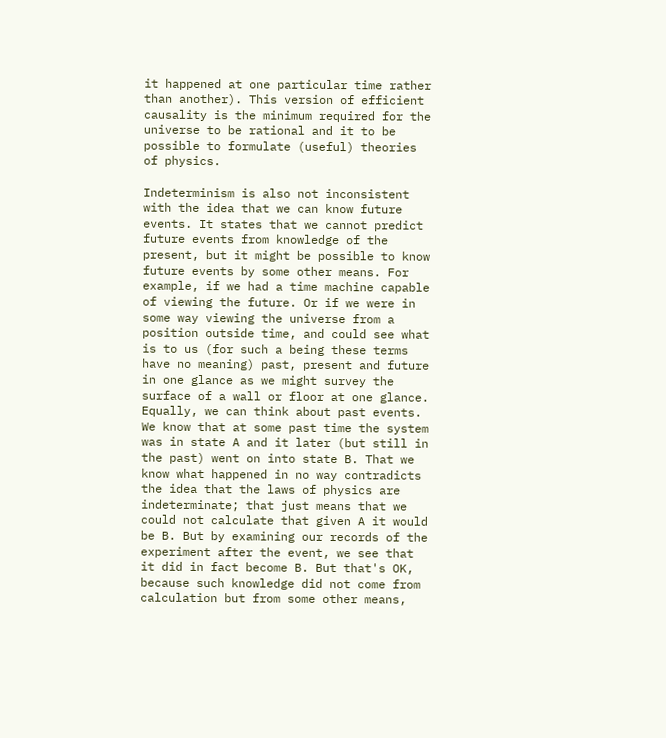it happened at one particular time rather than another). This version of efficient causality is the minimum required for the universe to be rational and it to be possible to formulate (useful) theories of physics.

Indeterminism is also not inconsistent with the idea that we can know future events. It states that we cannot predict future events from knowledge of the present, but it might be possible to know future events by some other means. For example, if we had a time machine capable of viewing the future. Or if we were in some way viewing the universe from a position outside time, and could see what is to us (for such a being these terms have no meaning) past, present and future in one glance as we might survey the surface of a wall or floor at one glance. Equally, we can think about past events. We know that at some past time the system was in state A and it later (but still in the past) went on into state B. That we know what happened in no way contradicts the idea that the laws of physics are indeterminate; that just means that we could not calculate that given A it would be B. But by examining our records of the experiment after the event, we see that it did in fact become B. But that's OK, because such knowledge did not come from calculation but from some other means,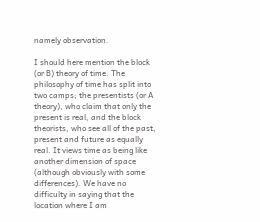namely observation.

I should here mention the block (or B) theory of time. The philosophy of time has split into two camps; the presentists (or A theory), who claim that only the present is real, and the block theorists, who see all of the past, present and future as equally real. It views time as being like another dimension of space (although obviously with some differences). We have no difficulty in saying that the location where I am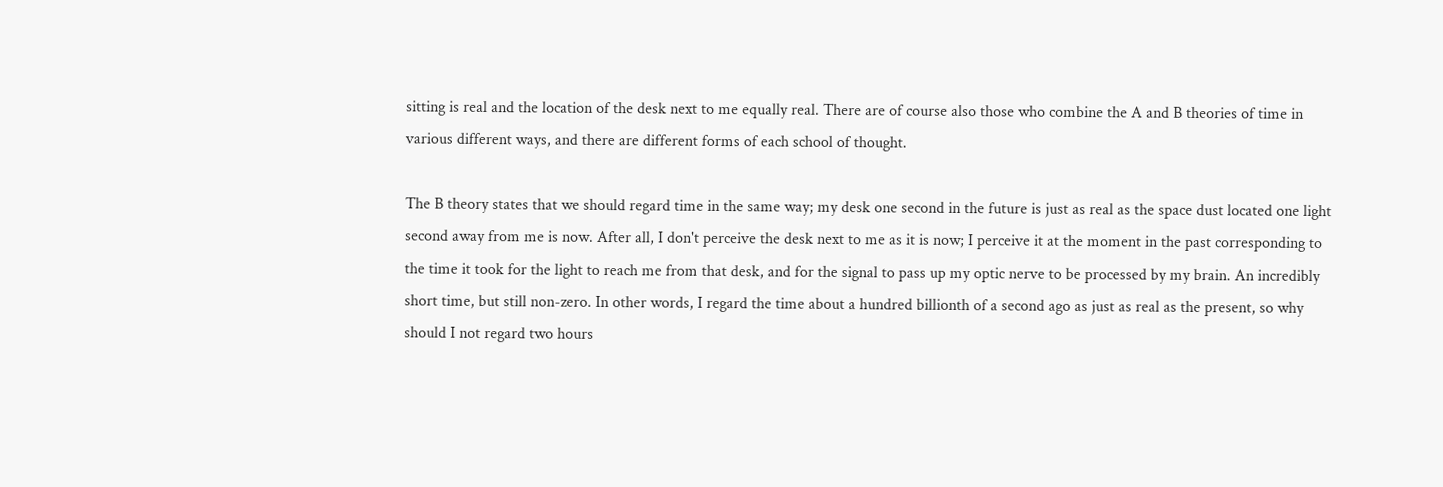sitting is real and the location of the desk next to me equally real. There are of course also those who combine the A and B theories of time in various different ways, and there are different forms of each school of thought.

The B theory states that we should regard time in the same way; my desk one second in the future is just as real as the space dust located one light second away from me is now. After all, I don't perceive the desk next to me as it is now; I perceive it at the moment in the past corresponding to the time it took for the light to reach me from that desk, and for the signal to pass up my optic nerve to be processed by my brain. An incredibly short time, but still non-zero. In other words, I regard the time about a hundred billionth of a second ago as just as real as the present, so why should I not regard two hours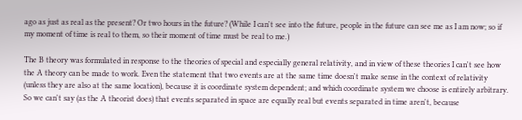ago as just as real as the present? Or two hours in the future? (While I can't see into the future, people in the future can see me as I am now; so if my moment of time is real to them, so their moment of time must be real to me.)

The B theory was formulated in response to the theories of special and especially general relativity, and in view of these theories I can't see how the A theory can be made to work. Even the statement that two events are at the same time doesn't make sense in the context of relativity (unless they are also at the same location), because it is coordinate system dependent; and which coordinate system we choose is entirely arbitrary. So we can't say (as the A theorist does) that events separated in space are equally real but events separated in time aren't, because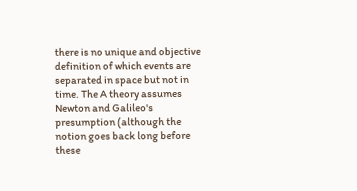there is no unique and objective definition of which events are separated in space but not in time. The A theory assumes Newton and Galileo's presumption (although the notion goes back long before these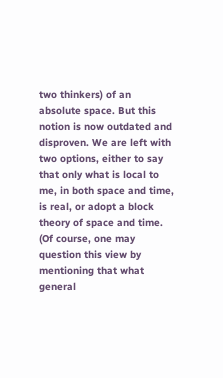two thinkers) of an absolute space. But this notion is now outdated and disproven. We are left with two options, either to say that only what is local to me, in both space and time, is real, or adopt a block theory of space and time. (Of course, one may question this view by mentioning that what general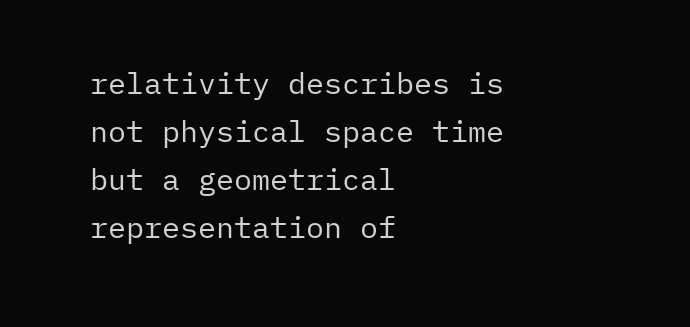relativity describes is not physical space time but a geometrical representation of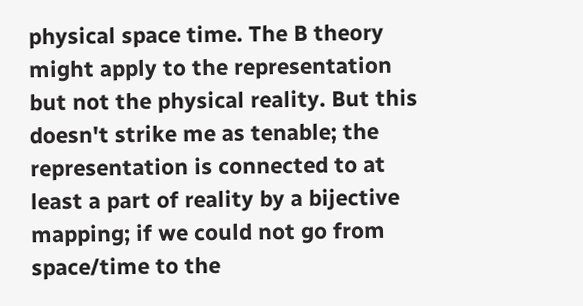physical space time. The B theory might apply to the representation but not the physical reality. But this doesn't strike me as tenable; the representation is connected to at least a part of reality by a bijective mapping; if we could not go from space/time to the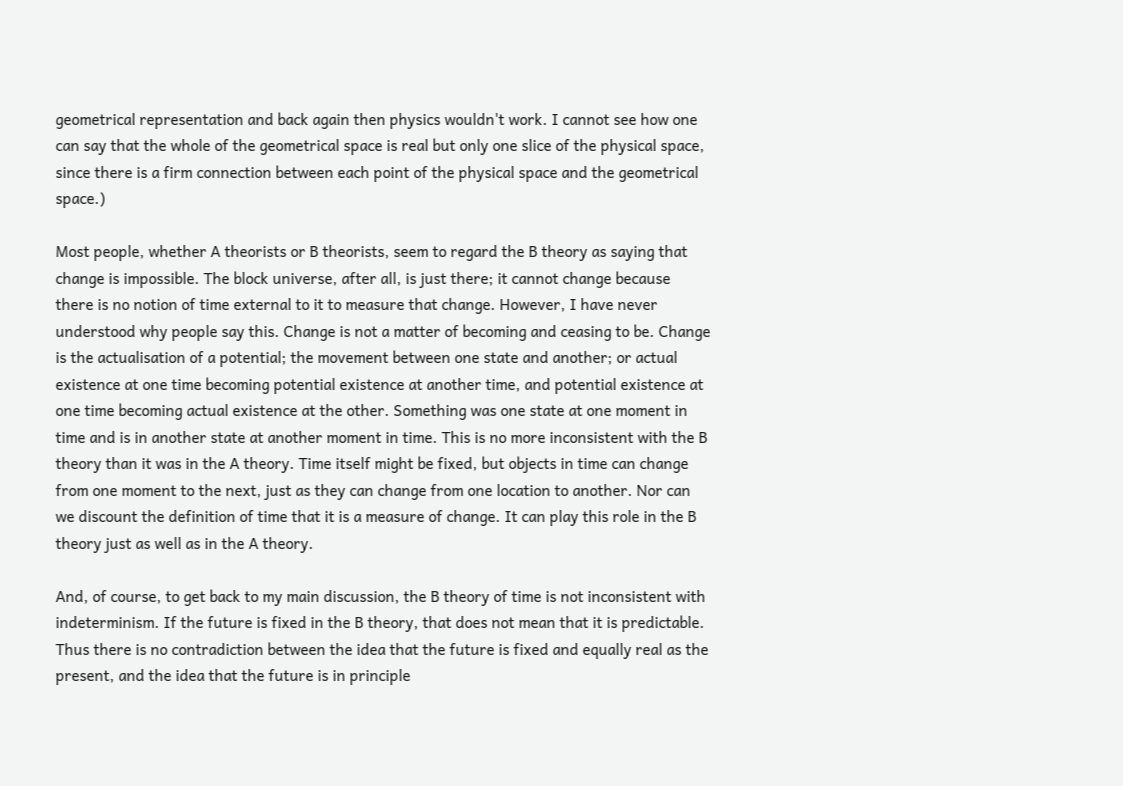geometrical representation and back again then physics wouldn't work. I cannot see how one can say that the whole of the geometrical space is real but only one slice of the physical space, since there is a firm connection between each point of the physical space and the geometrical space.)

Most people, whether A theorists or B theorists, seem to regard the B theory as saying that change is impossible. The block universe, after all, is just there; it cannot change because there is no notion of time external to it to measure that change. However, I have never understood why people say this. Change is not a matter of becoming and ceasing to be. Change is the actualisation of a potential; the movement between one state and another; or actual existence at one time becoming potential existence at another time, and potential existence at one time becoming actual existence at the other. Something was one state at one moment in time and is in another state at another moment in time. This is no more inconsistent with the B theory than it was in the A theory. Time itself might be fixed, but objects in time can change from one moment to the next, just as they can change from one location to another. Nor can we discount the definition of time that it is a measure of change. It can play this role in the B theory just as well as in the A theory.

And, of course, to get back to my main discussion, the B theory of time is not inconsistent with indeterminism. If the future is fixed in the B theory, that does not mean that it is predictable. Thus there is no contradiction between the idea that the future is fixed and equally real as the present, and the idea that the future is in principle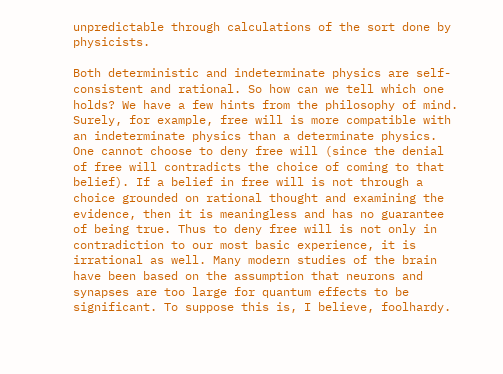unpredictable through calculations of the sort done by physicists.

Both deterministic and indeterminate physics are self-consistent and rational. So how can we tell which one holds? We have a few hints from the philosophy of mind. Surely, for example, free will is more compatible with an indeterminate physics than a determinate physics. One cannot choose to deny free will (since the denial of free will contradicts the choice of coming to that belief). If a belief in free will is not through a choice grounded on rational thought and examining the evidence, then it is meaningless and has no guarantee of being true. Thus to deny free will is not only in contradiction to our most basic experience, it is irrational as well. Many modern studies of the brain have been based on the assumption that neurons and synapses are too large for quantum effects to be significant. To suppose this is, I believe, foolhardy.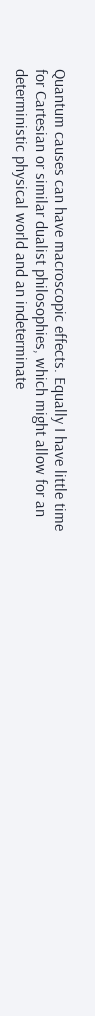Quantum causes can have macroscopic effects. Equally I have little time for Cartesian or similar dualist philosophies, which might allow for an deterministic physical world and an indeterminate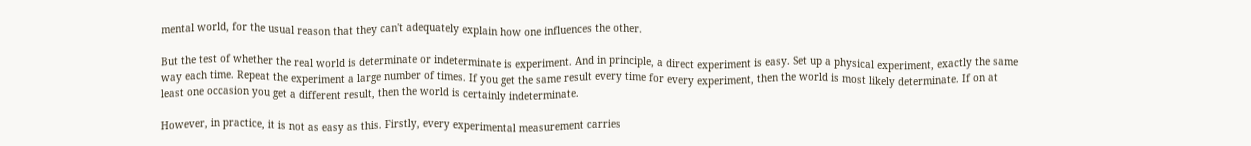mental world, for the usual reason that they can't adequately explain how one influences the other.

But the test of whether the real world is determinate or indeterminate is experiment. And in principle, a direct experiment is easy. Set up a physical experiment, exactly the same way each time. Repeat the experiment a large number of times. If you get the same result every time for every experiment, then the world is most likely determinate. If on at least one occasion you get a different result, then the world is certainly indeterminate.

However, in practice, it is not as easy as this. Firstly, every experimental measurement carries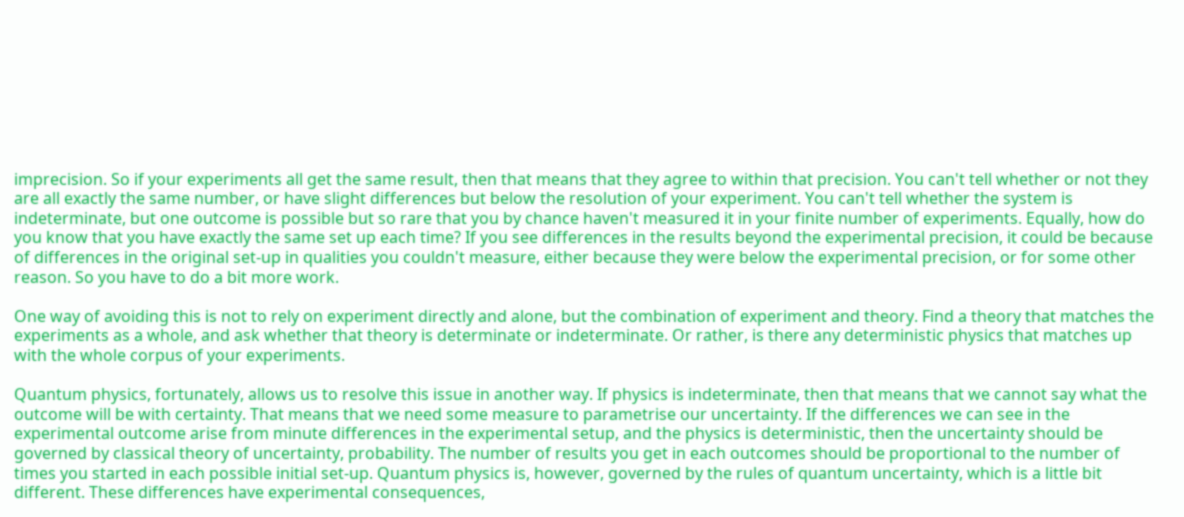imprecision. So if your experiments all get the same result, then that means that they agree to within that precision. You can't tell whether or not they are all exactly the same number, or have slight differences but below the resolution of your experiment. You can't tell whether the system is indeterminate, but one outcome is possible but so rare that you by chance haven't measured it in your finite number of experiments. Equally, how do you know that you have exactly the same set up each time? If you see differences in the results beyond the experimental precision, it could be because of differences in the original set-up in qualities you couldn't measure, either because they were below the experimental precision, or for some other reason. So you have to do a bit more work.

One way of avoiding this is not to rely on experiment directly and alone, but the combination of experiment and theory. Find a theory that matches the experiments as a whole, and ask whether that theory is determinate or indeterminate. Or rather, is there any deterministic physics that matches up with the whole corpus of your experiments.

Quantum physics, fortunately, allows us to resolve this issue in another way. If physics is indeterminate, then that means that we cannot say what the outcome will be with certainty. That means that we need some measure to parametrise our uncertainty. If the differences we can see in the experimental outcome arise from minute differences in the experimental setup, and the physics is deterministic, then the uncertainty should be governed by classical theory of uncertainty, probability. The number of results you get in each outcomes should be proportional to the number of times you started in each possible initial set-up. Quantum physics is, however, governed by the rules of quantum uncertainty, which is a little bit different. These differences have experimental consequences,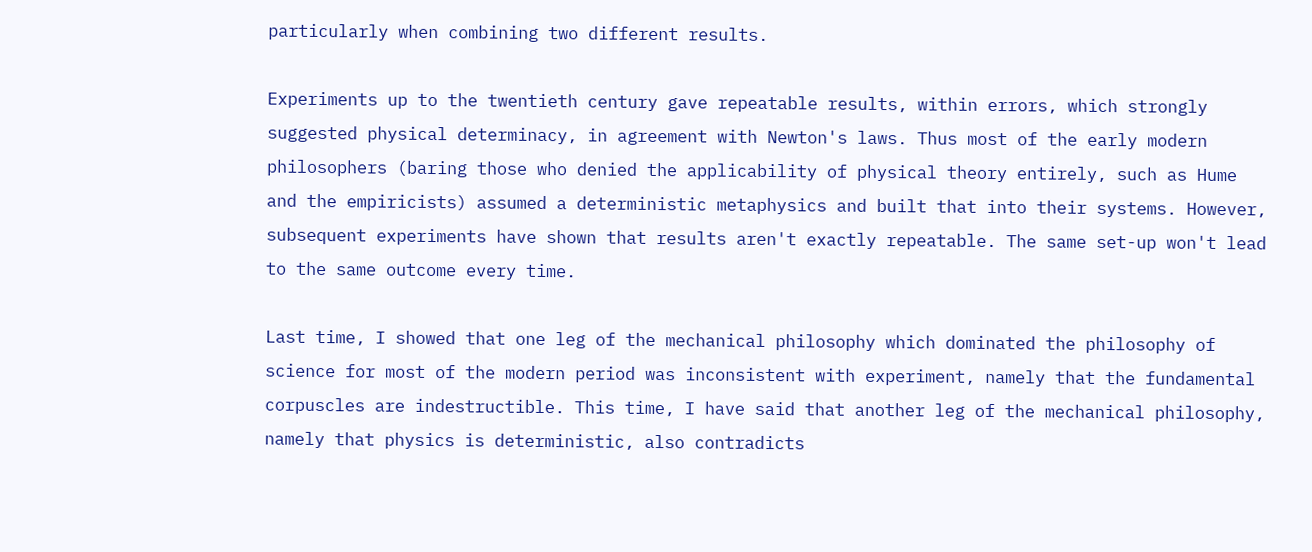particularly when combining two different results.

Experiments up to the twentieth century gave repeatable results, within errors, which strongly suggested physical determinacy, in agreement with Newton's laws. Thus most of the early modern philosophers (baring those who denied the applicability of physical theory entirely, such as Hume and the empiricists) assumed a deterministic metaphysics and built that into their systems. However, subsequent experiments have shown that results aren't exactly repeatable. The same set-up won't lead to the same outcome every time.

Last time, I showed that one leg of the mechanical philosophy which dominated the philosophy of science for most of the modern period was inconsistent with experiment, namely that the fundamental corpuscles are indestructible. This time, I have said that another leg of the mechanical philosophy, namely that physics is deterministic, also contradicts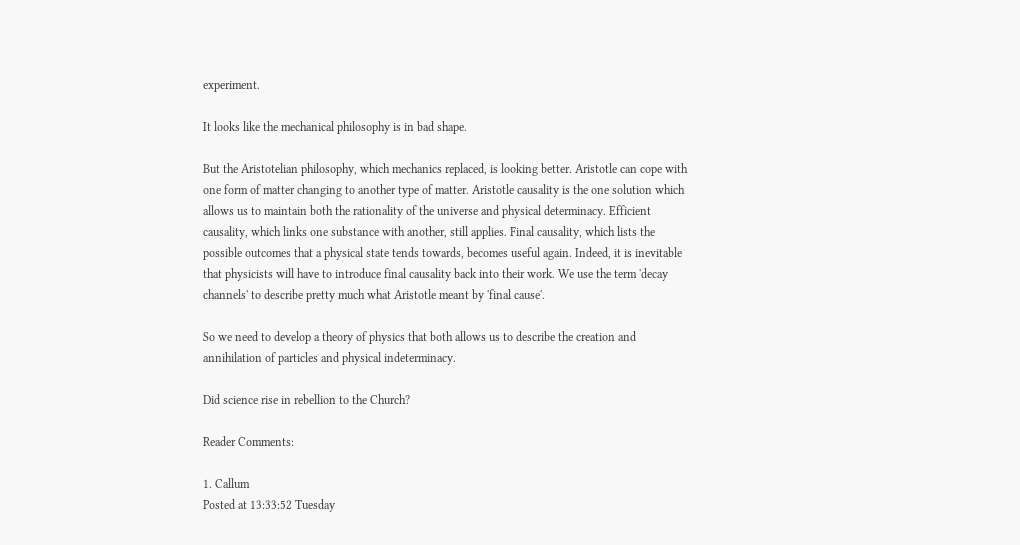experiment.

It looks like the mechanical philosophy is in bad shape.

But the Aristotelian philosophy, which mechanics replaced, is looking better. Aristotle can cope with one form of matter changing to another type of matter. Aristotle causality is the one solution which allows us to maintain both the rationality of the universe and physical determinacy. Efficient causality, which links one substance with another, still applies. Final causality, which lists the possible outcomes that a physical state tends towards, becomes useful again. Indeed, it is inevitable that physicists will have to introduce final causality back into their work. We use the term 'decay channels' to describe pretty much what Aristotle meant by 'final cause'.

So we need to develop a theory of physics that both allows us to describe the creation and annihilation of particles and physical indeterminacy.

Did science rise in rebellion to the Church?

Reader Comments:

1. Callum
Posted at 13:33:52 Tuesday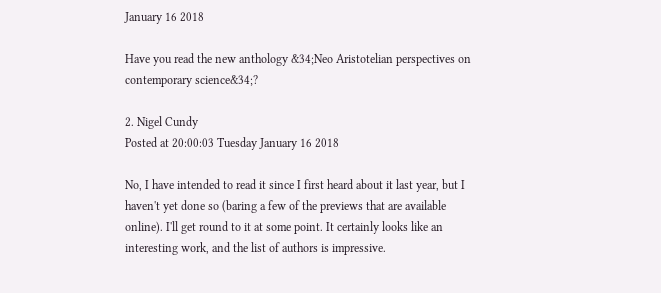January 16 2018

Have you read the new anthology &34;Neo Aristotelian perspectives on contemporary science&34;?

2. Nigel Cundy
Posted at 20:00:03 Tuesday January 16 2018

No, I have intended to read it since I first heard about it last year, but I haven't yet done so (baring a few of the previews that are available online). I'll get round to it at some point. It certainly looks like an interesting work, and the list of authors is impressive.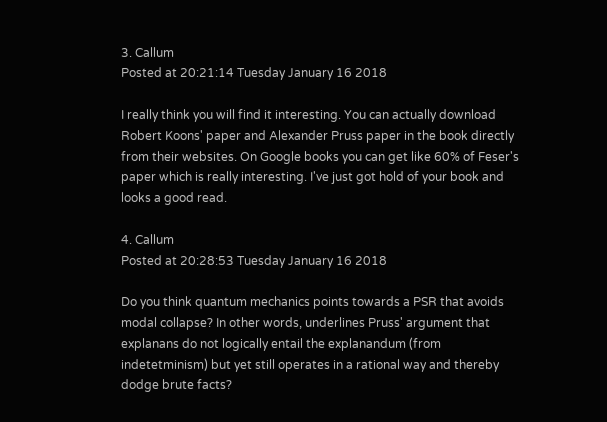3. Callum
Posted at 20:21:14 Tuesday January 16 2018

I really think you will find it interesting. You can actually download Robert Koons' paper and Alexander Pruss paper in the book directly from their websites. On Google books you can get like 60% of Feser's paper which is really interesting. I've just got hold of your book and looks a good read.

4. Callum
Posted at 20:28:53 Tuesday January 16 2018

Do you think quantum mechanics points towards a PSR that avoids modal collapse? In other words, underlines Pruss' argument that explanans do not logically entail the explanandum (from indetetminism) but yet still operates in a rational way and thereby dodge brute facts?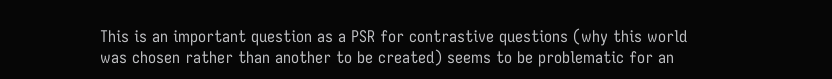This is an important question as a PSR for contrastive questions (why this world was chosen rather than another to be created) seems to be problematic for an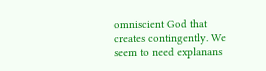omniscient God that creates contingently. We seem to need explanans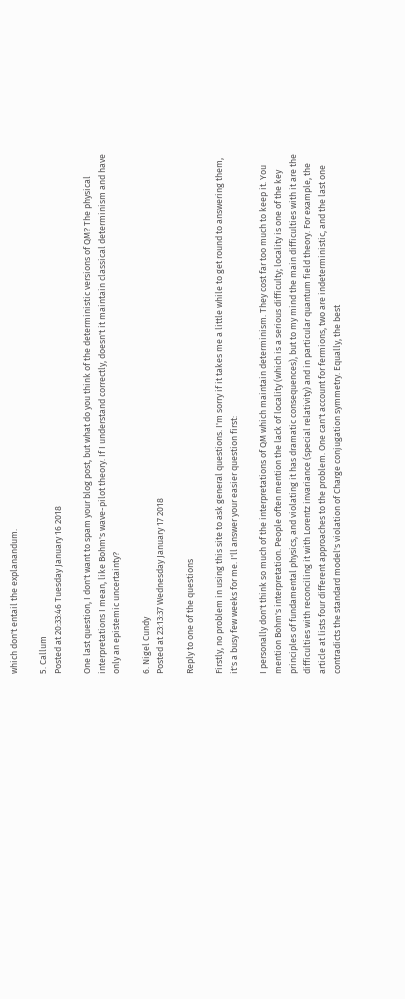which don't entail the explanandum.

5. Callum
Posted at 20:33:46 Tuesday January 16 2018

One last question, I don't want to spam your blog post, but what do you think of the deterministic versions of QM? The physical interpretations I mean, like Bohm's wave-pilot theory. If I understand correctly, doesn't it maintain classical determinism and have only an epistemic uncertainty?

6. Nigel Cundy
Posted at 23:13:37 Wednesday January 17 2018

Reply to one of the questions

Firstly, no problem in using this site to ask general questions. I'm sorry if it takes me a little while to get round to answering them, it's a busy few weeks for me. I'll answer your easier question first:

I personally don't think so much of the interpretations of QM which maintain determinism. They cost far too much to keep it. You mention Bohm's interpretation. People often mention the lack of locality (which is a serious difficulty; locality is one of the key principles of fundamental physics, and violating it has dramatic consequences), but to my mind the main difficulties with it are the difficulties with reconciling it with Lorentz invariance (special relativity) and in particular quantum field theory. For example, the article at lists four different approaches to the problem. One can't account for fermions, two are indeterministic, and the last one contradicts the standard model's violation of Charge conjugation symmetry. Equally, the best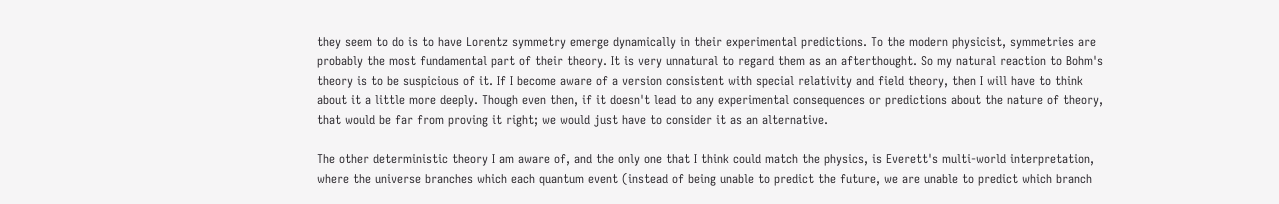they seem to do is to have Lorentz symmetry emerge dynamically in their experimental predictions. To the modern physicist, symmetries are probably the most fundamental part of their theory. It is very unnatural to regard them as an afterthought. So my natural reaction to Bohm's theory is to be suspicious of it. If I become aware of a version consistent with special relativity and field theory, then I will have to think about it a little more deeply. Though even then, if it doesn't lead to any experimental consequences or predictions about the nature of theory, that would be far from proving it right; we would just have to consider it as an alternative.

The other deterministic theory I am aware of, and the only one that I think could match the physics, is Everett's multi-world interpretation, where the universe branches which each quantum event (instead of being unable to predict the future, we are unable to predict which branch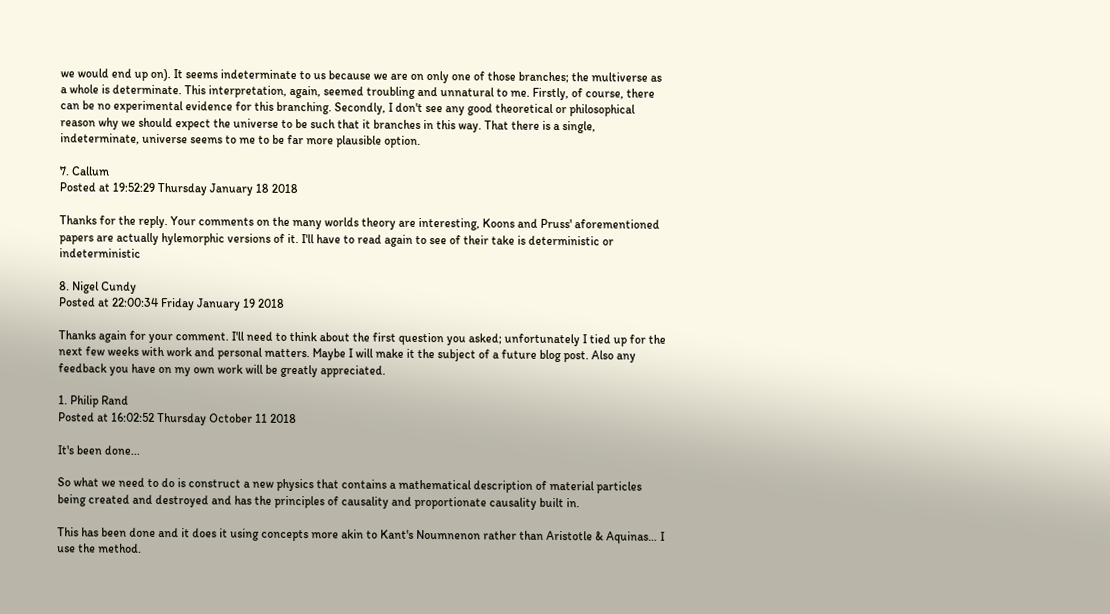we would end up on). It seems indeterminate to us because we are on only one of those branches; the multiverse as a whole is determinate. This interpretation, again, seemed troubling and unnatural to me. Firstly, of course, there can be no experimental evidence for this branching. Secondly, I don't see any good theoretical or philosophical reason why we should expect the universe to be such that it branches in this way. That there is a single, indeterminate, universe seems to me to be far more plausible option.

7. Callum
Posted at 19:52:29 Thursday January 18 2018

Thanks for the reply. Your comments on the many worlds theory are interesting, Koons and Pruss' aforementioned papers are actually hylemorphic versions of it. I'll have to read again to see of their take is deterministic or indeterministic

8. Nigel Cundy
Posted at 22:00:34 Friday January 19 2018

Thanks again for your comment. I'll need to think about the first question you asked; unfortunately I tied up for the next few weeks with work and personal matters. Maybe I will make it the subject of a future blog post. Also any feedback you have on my own work will be greatly appreciated.

1. Philip Rand
Posted at 16:02:52 Thursday October 11 2018

It's been done...

So what we need to do is construct a new physics that contains a mathematical description of material particles being created and destroyed and has the principles of causality and proportionate causality built in.

This has been done and it does it using concepts more akin to Kant's Noumnenon rather than Aristotle & Aquinas… I use the method.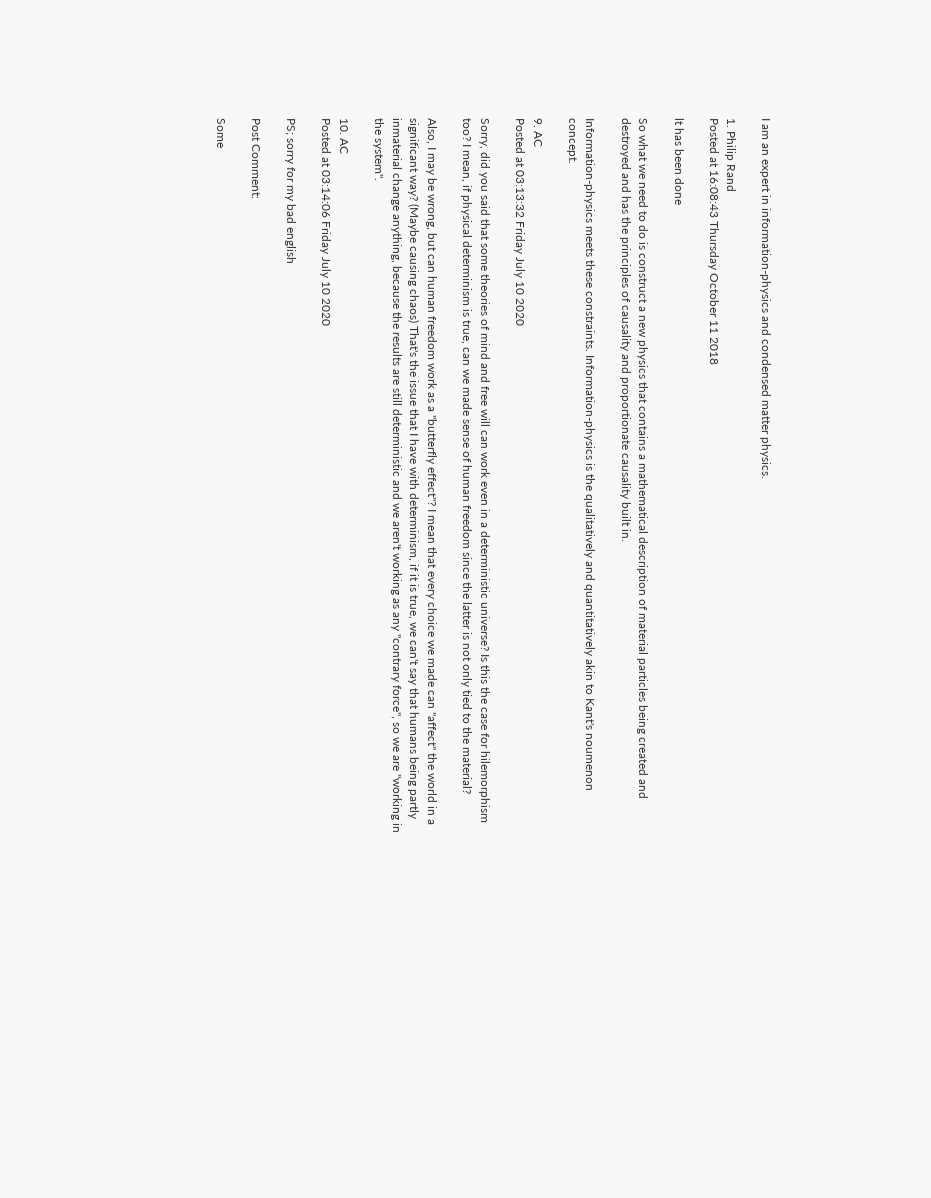I am an expert in information-physics and condensed matter physics.

1. Philip Rand
Posted at 16:08:43 Thursday October 11 2018

lt has been done

So what we need to do is construct a new physics that contains a mathematical description of material particles being created and destroyed and has the principles of causality and proportionate causality built in.

Information-physics meets these constraints. Information-physics is the qualitatively and quantitatively akin to Kant's noumenon concept.

9. AC
Posted at 03:13:32 Friday July 10 2020

Sorry, did you said that some theories of mind and free will can work even in a deterministic universe? Is this the case for hilemorphism too? I mean, if physical determinism is true, can we made sense of human freedom since the latter is not only tied to the material?

Also, I may be wrong, but can human freedom work as a "butterfly effect"? I mean that every choice we made can "affect" the world in a significant way? (Maybe causing chaos) That's the issue that I have with determinism, if it is true, we can't say that humans being partly inmaterial change anything, because the results are still deterministic and we aren't working as any "contrary force", so we are "working in the system".

10. AC
Posted at 03:14:06 Friday July 10 2020

PS; sorry for my bad english

Post Comment:

Some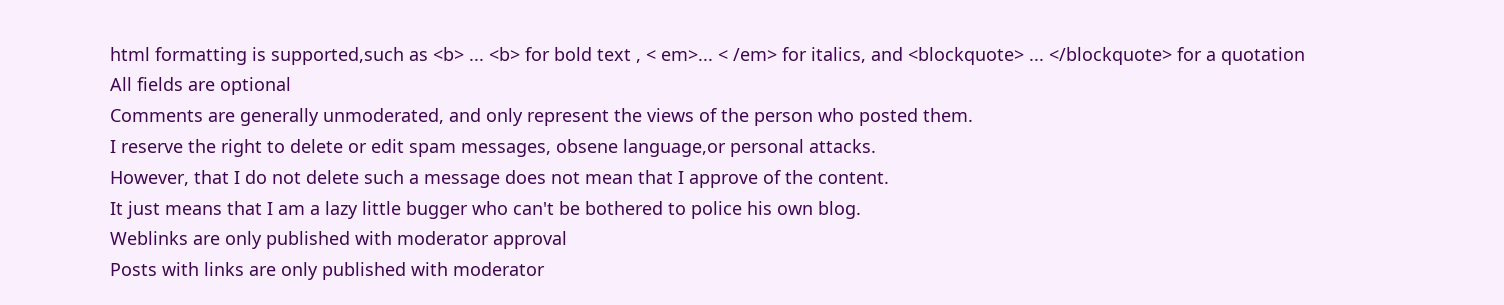html formatting is supported,such as <b> ... <b> for bold text , < em>... < /em> for italics, and <blockquote> ... </blockquote> for a quotation
All fields are optional
Comments are generally unmoderated, and only represent the views of the person who posted them.
I reserve the right to delete or edit spam messages, obsene language,or personal attacks.
However, that I do not delete such a message does not mean that I approve of the content.
It just means that I am a lazy little bugger who can't be bothered to police his own blog.
Weblinks are only published with moderator approval
Posts with links are only published with moderator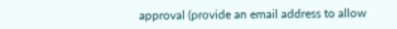approval (provide an email address to allow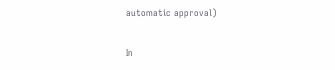automatic approval)

In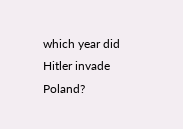which year did Hitler invade Poland?